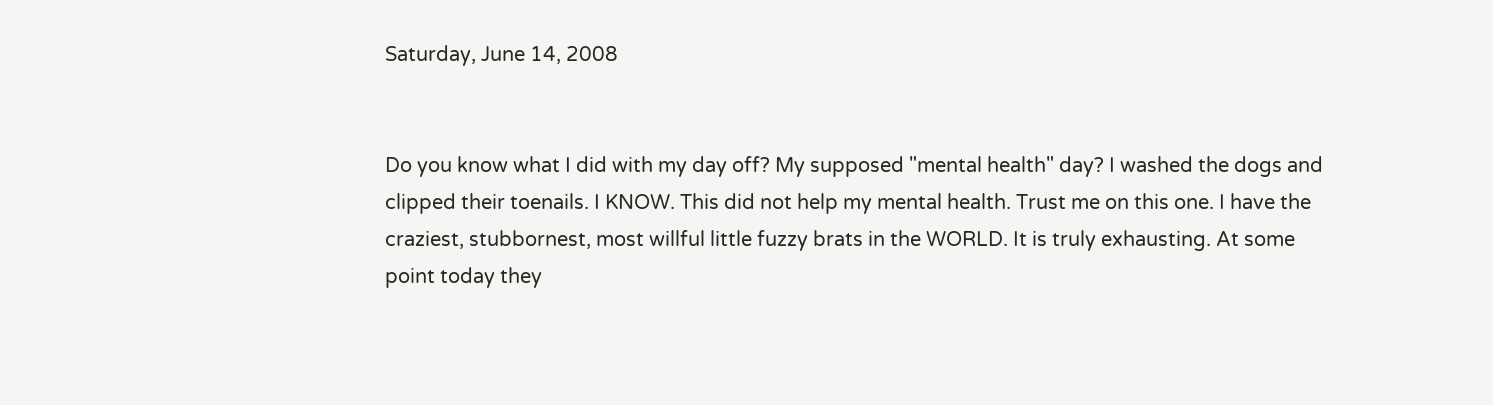Saturday, June 14, 2008


Do you know what I did with my day off? My supposed "mental health" day? I washed the dogs and clipped their toenails. I KNOW. This did not help my mental health. Trust me on this one. I have the craziest, stubbornest, most willful little fuzzy brats in the WORLD. It is truly exhausting. At some point today they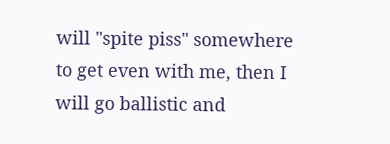will "spite piss" somewhere to get even with me, then I will go ballistic and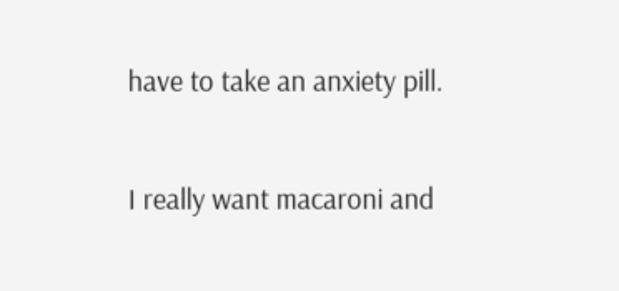have to take an anxiety pill.

I really want macaroni and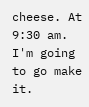cheese. At 9:30 am. I'm going to go make it.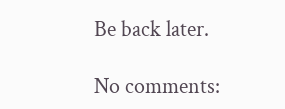Be back later.

No comments: